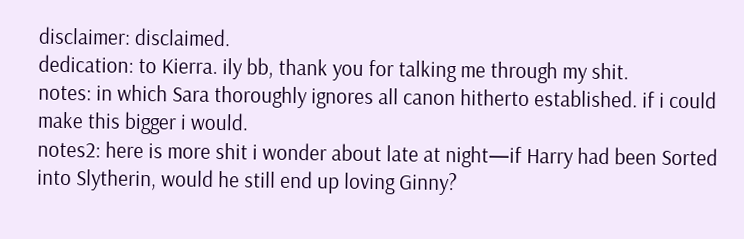disclaimer: disclaimed.
dedication: to Kierra. ily bb, thank you for talking me through my shit.
notes: in which Sara thoroughly ignores all canon hitherto established. if i could make this bigger i would.
notes2: here is more shit i wonder about late at night—if Harry had been Sorted into Slytherin, would he still end up loving Ginny?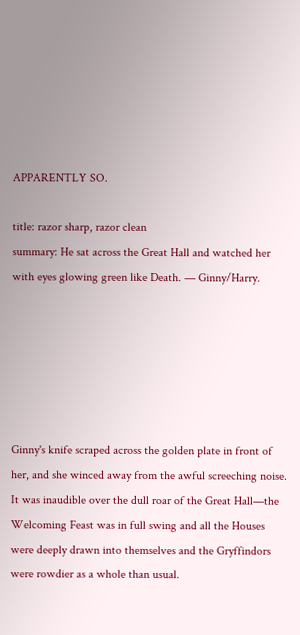APPARENTLY SO.

title: razor sharp, razor clean
summary: He sat across the Great Hall and watched her with eyes glowing green like Death. — Ginny/Harry.






Ginny's knife scraped across the golden plate in front of her, and she winced away from the awful screeching noise. It was inaudible over the dull roar of the Great Hall—the Welcoming Feast was in full swing and all the Houses were deeply drawn into themselves and the Gryffindors were rowdier as a whole than usual.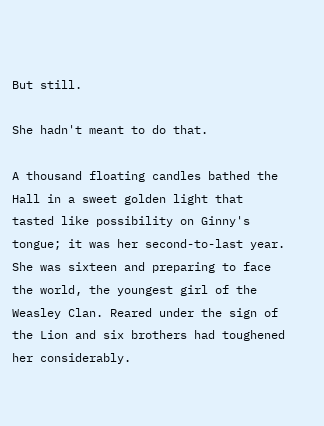But still.

She hadn't meant to do that.

A thousand floating candles bathed the Hall in a sweet golden light that tasted like possibility on Ginny's tongue; it was her second-to-last year. She was sixteen and preparing to face the world, the youngest girl of the Weasley Clan. Reared under the sign of the Lion and six brothers had toughened her considerably.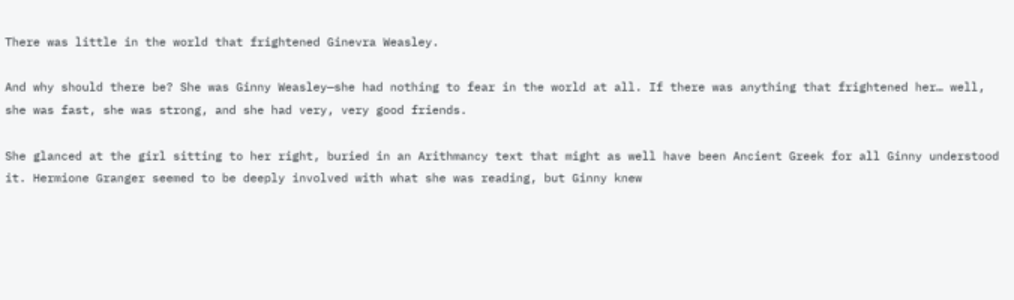There was little in the world that frightened Ginevra Weasley.

And why should there be? She was Ginny Weasley—she had nothing to fear in the world at all. If there was anything that frightened her… well, she was fast, she was strong, and she had very, very good friends.

She glanced at the girl sitting to her right, buried in an Arithmancy text that might as well have been Ancient Greek for all Ginny understood it. Hermione Granger seemed to be deeply involved with what she was reading, but Ginny knew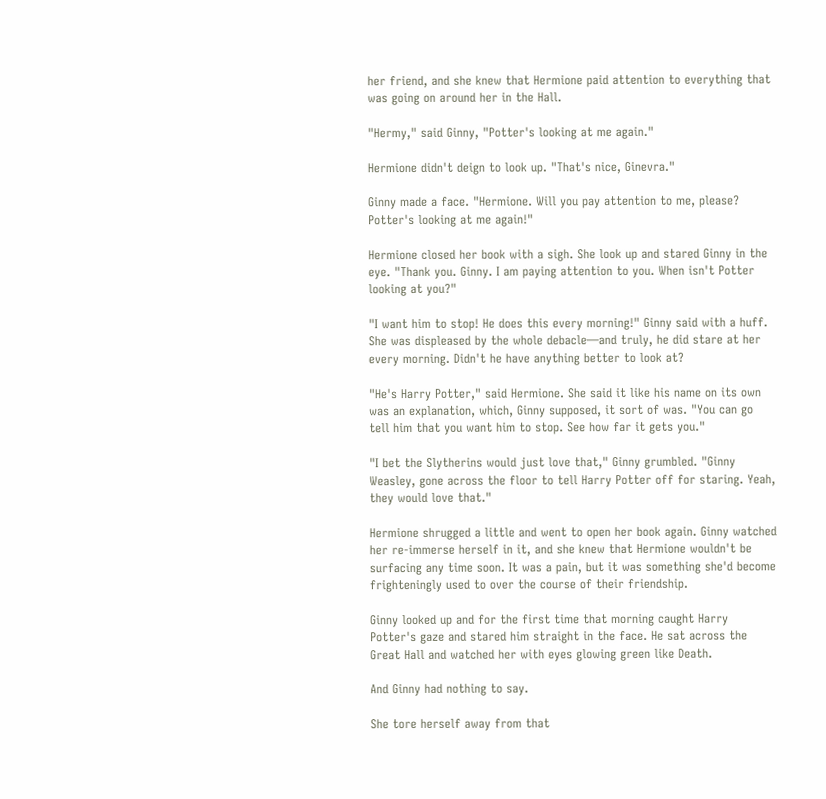her friend, and she knew that Hermione paid attention to everything that was going on around her in the Hall.

"Hermy," said Ginny, "Potter's looking at me again."

Hermione didn't deign to look up. "That's nice, Ginevra."

Ginny made a face. "Hermione. Will you pay attention to me, please? Potter's looking at me again!"

Hermione closed her book with a sigh. She look up and stared Ginny in the eye. "Thank you. Ginny. I am paying attention to you. When isn't Potter looking at you?"

"I want him to stop! He does this every morning!" Ginny said with a huff. She was displeased by the whole debacle—and truly, he did stare at her every morning. Didn't he have anything better to look at?

"He's Harry Potter," said Hermione. She said it like his name on its own was an explanation, which, Ginny supposed, it sort of was. "You can go tell him that you want him to stop. See how far it gets you."

"I bet the Slytherins would just love that," Ginny grumbled. "Ginny Weasley, gone across the floor to tell Harry Potter off for staring. Yeah, they would love that."

Hermione shrugged a little and went to open her book again. Ginny watched her re-immerse herself in it, and she knew that Hermione wouldn't be surfacing any time soon. It was a pain, but it was something she'd become frighteningly used to over the course of their friendship.

Ginny looked up and for the first time that morning caught Harry Potter's gaze and stared him straight in the face. He sat across the Great Hall and watched her with eyes glowing green like Death.

And Ginny had nothing to say.

She tore herself away from that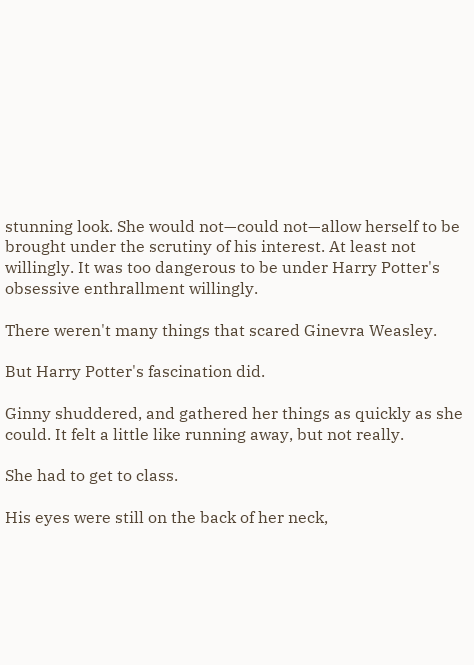stunning look. She would not—could not—allow herself to be brought under the scrutiny of his interest. At least not willingly. It was too dangerous to be under Harry Potter's obsessive enthrallment willingly.

There weren't many things that scared Ginevra Weasley.

But Harry Potter's fascination did.

Ginny shuddered, and gathered her things as quickly as she could. It felt a little like running away, but not really.

She had to get to class.

His eyes were still on the back of her neck,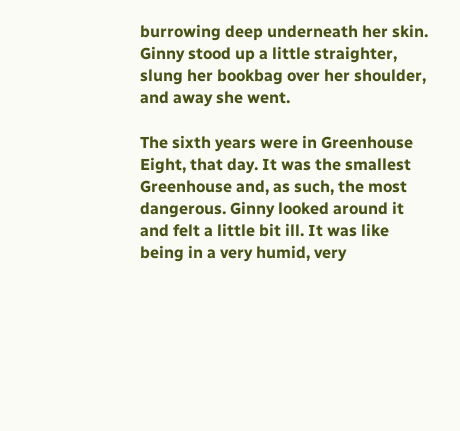burrowing deep underneath her skin. Ginny stood up a little straighter, slung her bookbag over her shoulder, and away she went.

The sixth years were in Greenhouse Eight, that day. It was the smallest Greenhouse and, as such, the most dangerous. Ginny looked around it and felt a little bit ill. It was like being in a very humid, very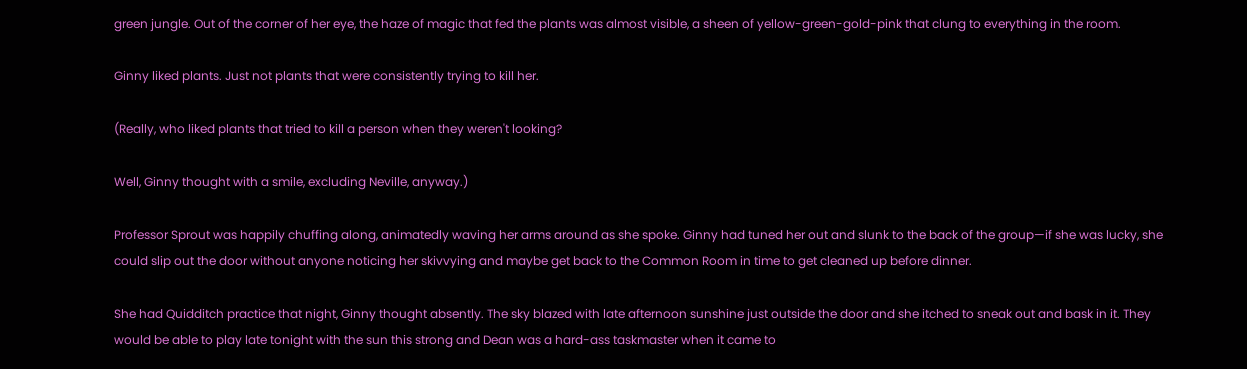green jungle. Out of the corner of her eye, the haze of magic that fed the plants was almost visible, a sheen of yellow-green-gold-pink that clung to everything in the room.

Ginny liked plants. Just not plants that were consistently trying to kill her.

(Really, who liked plants that tried to kill a person when they weren't looking?

Well, Ginny thought with a smile, excluding Neville, anyway.)

Professor Sprout was happily chuffing along, animatedly waving her arms around as she spoke. Ginny had tuned her out and slunk to the back of the group—if she was lucky, she could slip out the door without anyone noticing her skivvying and maybe get back to the Common Room in time to get cleaned up before dinner.

She had Quidditch practice that night, Ginny thought absently. The sky blazed with late afternoon sunshine just outside the door and she itched to sneak out and bask in it. They would be able to play late tonight with the sun this strong and Dean was a hard-ass taskmaster when it came to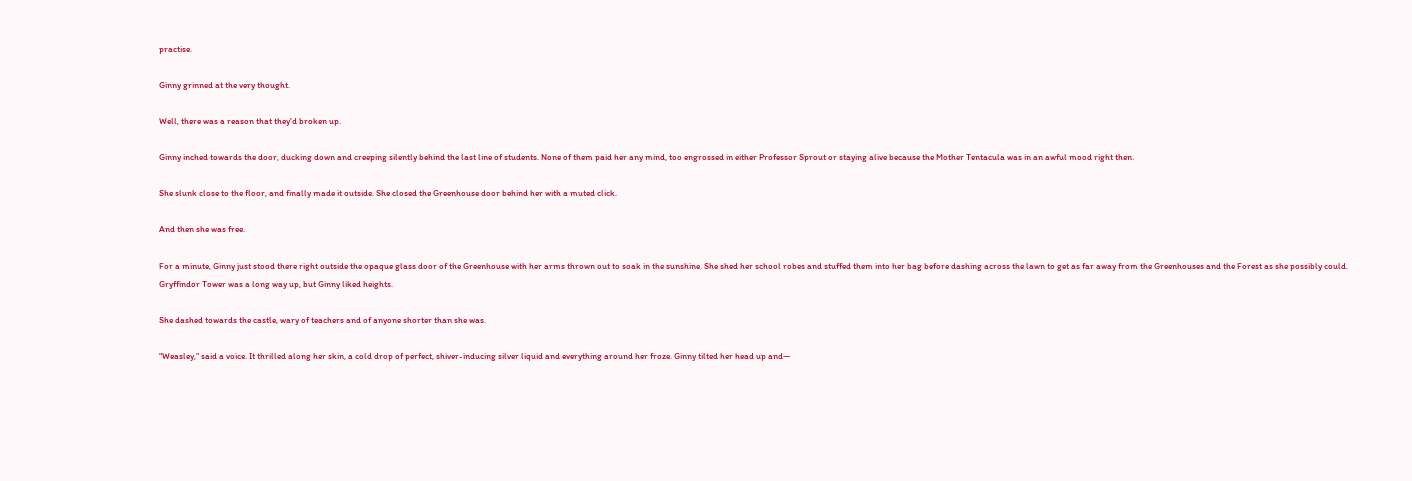practise.

Ginny grinned at the very thought.

Well, there was a reason that they'd broken up.

Ginny inched towards the door, ducking down and creeping silently behind the last line of students. None of them paid her any mind, too engrossed in either Professor Sprout or staying alive because the Mother Tentacula was in an awful mood right then.

She slunk close to the floor, and finally made it outside. She closed the Greenhouse door behind her with a muted click.

And then she was free.

For a minute, Ginny just stood there right outside the opaque glass door of the Greenhouse with her arms thrown out to soak in the sunshine. She shed her school robes and stuffed them into her bag before dashing across the lawn to get as far away from the Greenhouses and the Forest as she possibly could. Gryffindor Tower was a long way up, but Ginny liked heights.

She dashed towards the castle, wary of teachers and of anyone shorter than she was.

"Weasley," said a voice. It thrilled along her skin, a cold drop of perfect, shiver-inducing silver liquid and everything around her froze. Ginny tilted her head up and—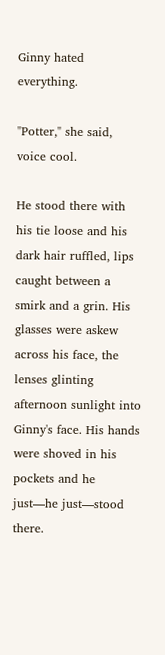Ginny hated everything.

"Potter," she said, voice cool.

He stood there with his tie loose and his dark hair ruffled, lips caught between a smirk and a grin. His glasses were askew across his face, the lenses glinting afternoon sunlight into Ginny's face. His hands were shoved in his pockets and he just—he just—stood there.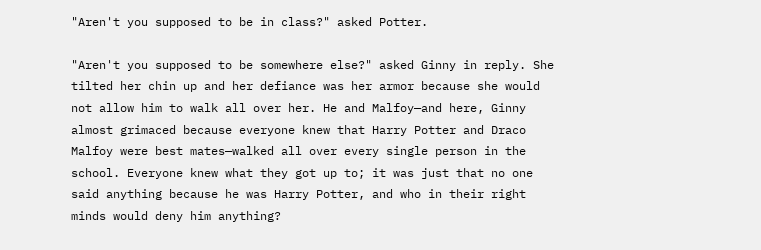"Aren't you supposed to be in class?" asked Potter.

"Aren't you supposed to be somewhere else?" asked Ginny in reply. She tilted her chin up and her defiance was her armor because she would not allow him to walk all over her. He and Malfoy—and here, Ginny almost grimaced because everyone knew that Harry Potter and Draco Malfoy were best mates—walked all over every single person in the school. Everyone knew what they got up to; it was just that no one said anything because he was Harry Potter, and who in their right minds would deny him anything?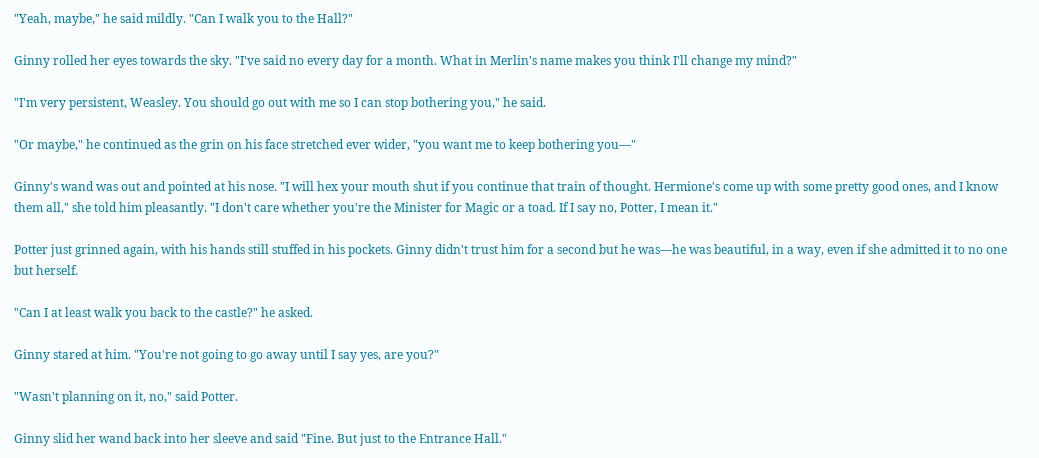"Yeah, maybe," he said mildly. "Can I walk you to the Hall?"

Ginny rolled her eyes towards the sky. "I've said no every day for a month. What in Merlin's name makes you think I'll change my mind?"

"I'm very persistent, Weasley. You should go out with me so I can stop bothering you," he said.

"Or maybe," he continued as the grin on his face stretched ever wider, "you want me to keep bothering you—"

Ginny's wand was out and pointed at his nose. "I will hex your mouth shut if you continue that train of thought. Hermione's come up with some pretty good ones, and I know them all," she told him pleasantly. "I don't care whether you're the Minister for Magic or a toad. If I say no, Potter, I mean it."

Potter just grinned again, with his hands still stuffed in his pockets. Ginny didn't trust him for a second but he was—he was beautiful, in a way, even if she admitted it to no one but herself.

"Can I at least walk you back to the castle?" he asked.

Ginny stared at him. "You're not going to go away until I say yes, are you?"

"Wasn't planning on it, no," said Potter.

Ginny slid her wand back into her sleeve and said "Fine. But just to the Entrance Hall."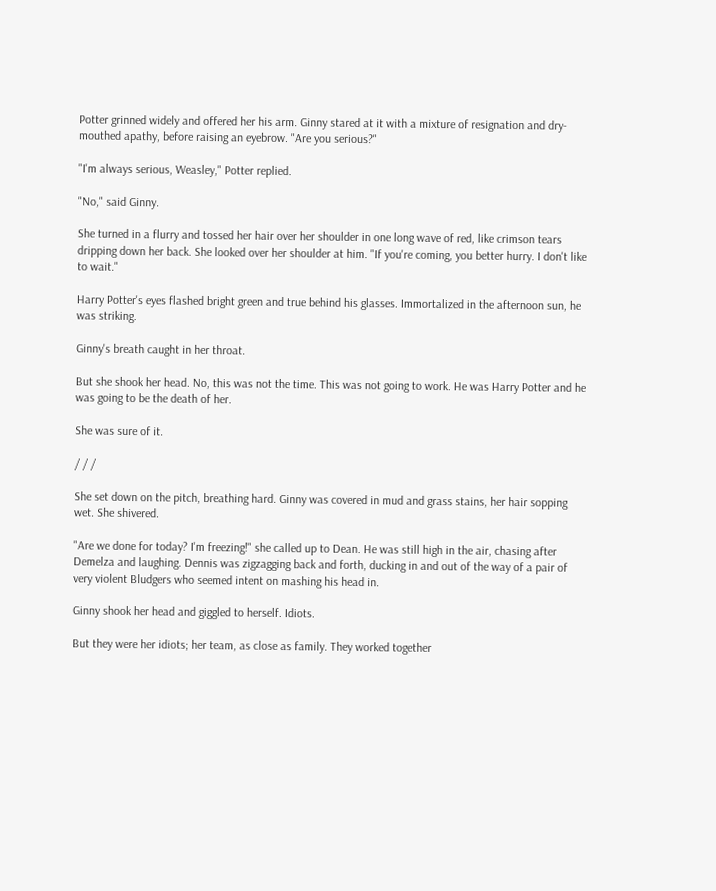Potter grinned widely and offered her his arm. Ginny stared at it with a mixture of resignation and dry-mouthed apathy, before raising an eyebrow. "Are you serious?"

"I'm always serious, Weasley," Potter replied.

"No," said Ginny.

She turned in a flurry and tossed her hair over her shoulder in one long wave of red, like crimson tears dripping down her back. She looked over her shoulder at him. "If you're coming, you better hurry. I don't like to wait."

Harry Potter's eyes flashed bright green and true behind his glasses. Immortalized in the afternoon sun, he was striking.

Ginny's breath caught in her throat.

But she shook her head. No, this was not the time. This was not going to work. He was Harry Potter and he was going to be the death of her.

She was sure of it.

/ / /

She set down on the pitch, breathing hard. Ginny was covered in mud and grass stains, her hair sopping wet. She shivered.

"Are we done for today? I'm freezing!" she called up to Dean. He was still high in the air, chasing after Demelza and laughing. Dennis was zigzagging back and forth, ducking in and out of the way of a pair of very violent Bludgers who seemed intent on mashing his head in.

Ginny shook her head and giggled to herself. Idiots.

But they were her idiots; her team, as close as family. They worked together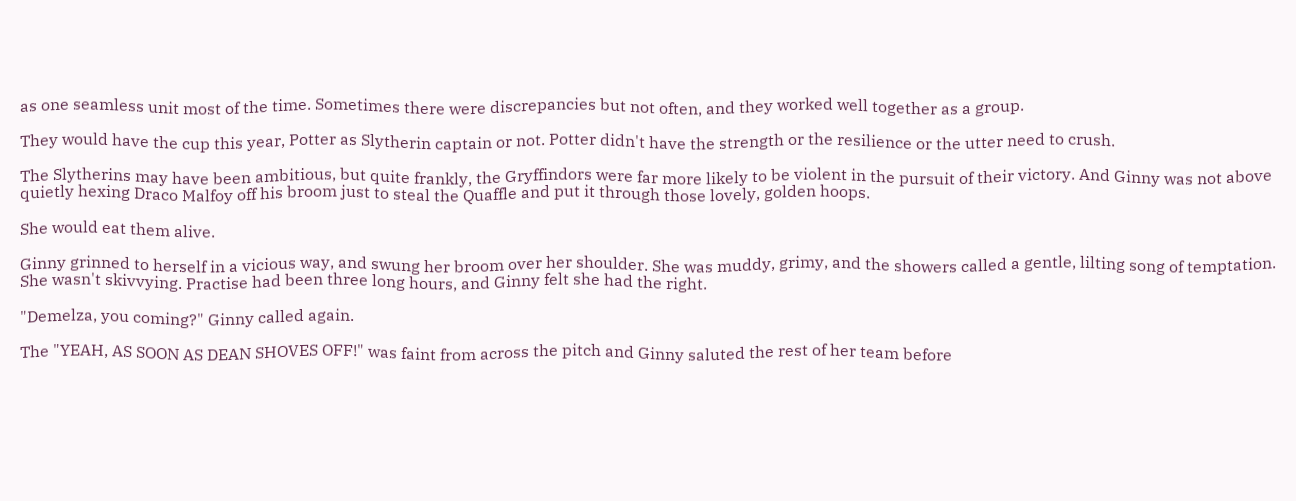as one seamless unit most of the time. Sometimes there were discrepancies but not often, and they worked well together as a group.

They would have the cup this year, Potter as Slytherin captain or not. Potter didn't have the strength or the resilience or the utter need to crush.

The Slytherins may have been ambitious, but quite frankly, the Gryffindors were far more likely to be violent in the pursuit of their victory. And Ginny was not above quietly hexing Draco Malfoy off his broom just to steal the Quaffle and put it through those lovely, golden hoops.

She would eat them alive.

Ginny grinned to herself in a vicious way, and swung her broom over her shoulder. She was muddy, grimy, and the showers called a gentle, lilting song of temptation. She wasn't skivvying. Practise had been three long hours, and Ginny felt she had the right.

"Demelza, you coming?" Ginny called again.

The "YEAH, AS SOON AS DEAN SHOVES OFF!" was faint from across the pitch and Ginny saluted the rest of her team before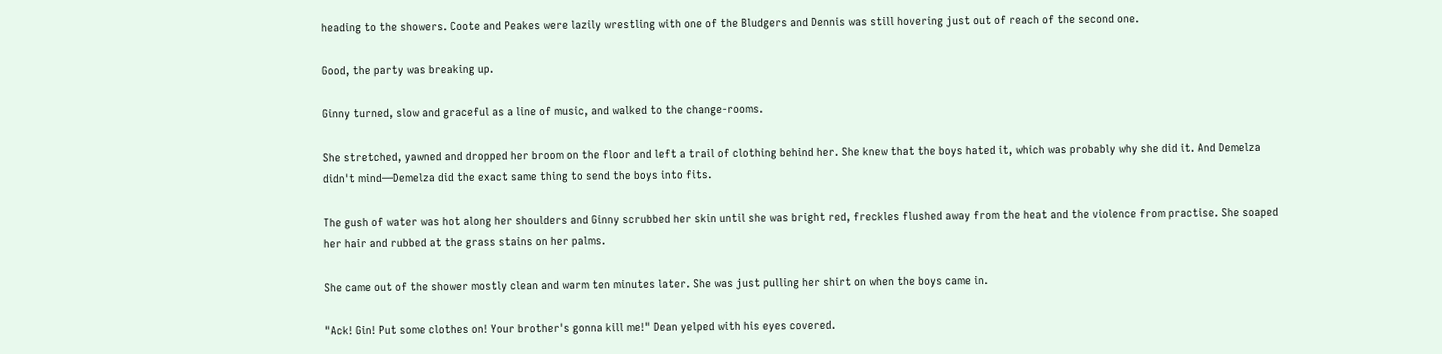heading to the showers. Coote and Peakes were lazily wrestling with one of the Bludgers and Dennis was still hovering just out of reach of the second one.

Good, the party was breaking up.

Ginny turned, slow and graceful as a line of music, and walked to the change-rooms.

She stretched, yawned and dropped her broom on the floor and left a trail of clothing behind her. She knew that the boys hated it, which was probably why she did it. And Demelza didn't mind—Demelza did the exact same thing to send the boys into fits.

The gush of water was hot along her shoulders and Ginny scrubbed her skin until she was bright red, freckles flushed away from the heat and the violence from practise. She soaped her hair and rubbed at the grass stains on her palms.

She came out of the shower mostly clean and warm ten minutes later. She was just pulling her shirt on when the boys came in.

"Ack! Gin! Put some clothes on! Your brother's gonna kill me!" Dean yelped with his eyes covered.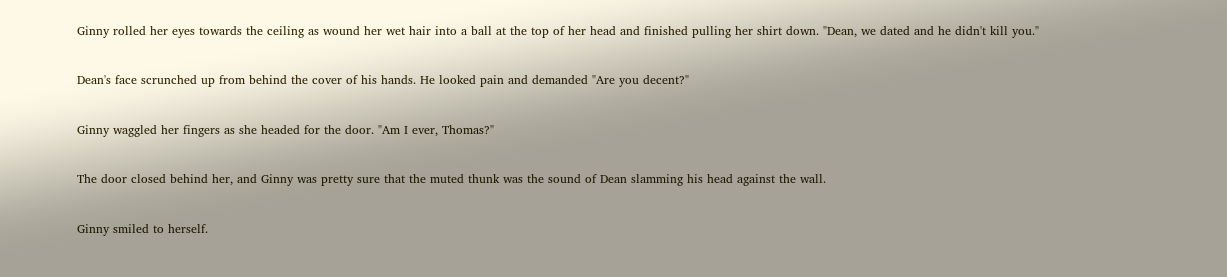Ginny rolled her eyes towards the ceiling as wound her wet hair into a ball at the top of her head and finished pulling her shirt down. "Dean, we dated and he didn't kill you."

Dean's face scrunched up from behind the cover of his hands. He looked pain and demanded "Are you decent?"

Ginny waggled her fingers as she headed for the door. "Am I ever, Thomas?"

The door closed behind her, and Ginny was pretty sure that the muted thunk was the sound of Dean slamming his head against the wall.

Ginny smiled to herself.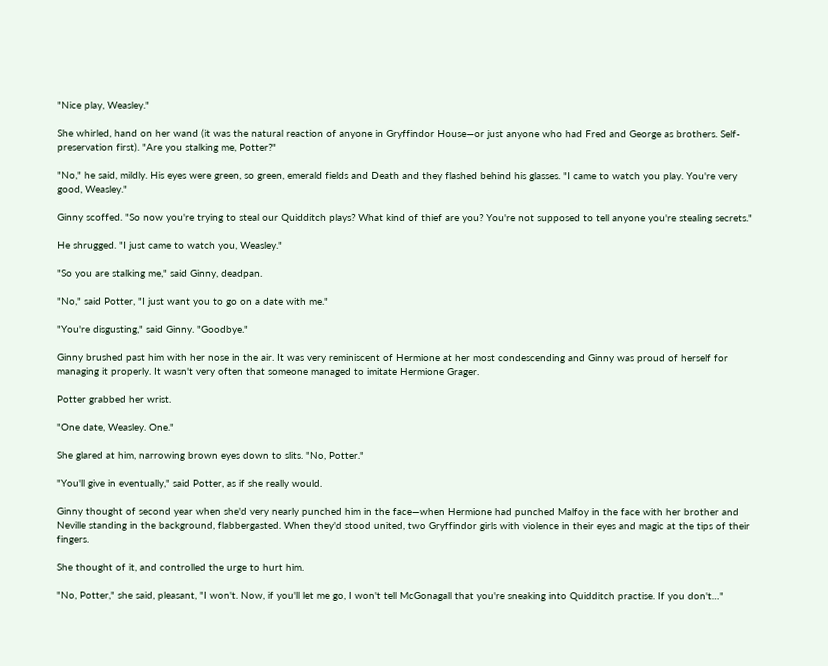"Nice play, Weasley."

She whirled, hand on her wand (it was the natural reaction of anyone in Gryffindor House—or just anyone who had Fred and George as brothers. Self-preservation first). "Are you stalking me, Potter?"

"No," he said, mildly. His eyes were green, so green, emerald fields and Death and they flashed behind his glasses. "I came to watch you play. You're very good, Weasley."

Ginny scoffed. "So now you're trying to steal our Quidditch plays? What kind of thief are you? You're not supposed to tell anyone you're stealing secrets."

He shrugged. "I just came to watch you, Weasley."

"So you are stalking me," said Ginny, deadpan.

"No," said Potter, "I just want you to go on a date with me."

"You're disgusting," said Ginny. "Goodbye."

Ginny brushed past him with her nose in the air. It was very reminiscent of Hermione at her most condescending and Ginny was proud of herself for managing it properly. It wasn't very often that someone managed to imitate Hermione Grager.

Potter grabbed her wrist.

"One date, Weasley. One."

She glared at him, narrowing brown eyes down to slits. "No, Potter."

"You'll give in eventually," said Potter, as if she really would.

Ginny thought of second year when she'd very nearly punched him in the face—when Hermione had punched Malfoy in the face with her brother and Neville standing in the background, flabbergasted. When they'd stood united, two Gryffindor girls with violence in their eyes and magic at the tips of their fingers.

She thought of it, and controlled the urge to hurt him.

"No, Potter," she said, pleasant, "I won't. Now, if you'll let me go, I won't tell McGonagall that you're sneaking into Quidditch practise. If you don't…"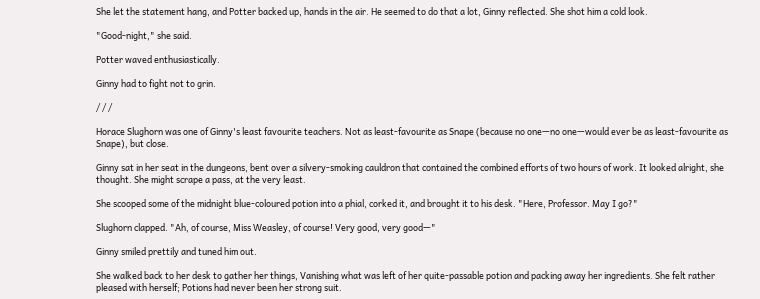She let the statement hang, and Potter backed up, hands in the air. He seemed to do that a lot, Ginny reflected. She shot him a cold look.

"Good-night," she said.

Potter waved enthusiastically.

Ginny had to fight not to grin.

/ / /

Horace Slughorn was one of Ginny's least favourite teachers. Not as least-favourite as Snape (because no one—no one—would ever be as least-favourite as Snape), but close.

Ginny sat in her seat in the dungeons, bent over a silvery-smoking cauldron that contained the combined efforts of two hours of work. It looked alright, she thought. She might scrape a pass, at the very least.

She scooped some of the midnight blue-coloured potion into a phial, corked it, and brought it to his desk. "Here, Professor. May I go?"

Slughorn clapped. "Ah, of course, Miss Weasley, of course! Very good, very good—"

Ginny smiled prettily and tuned him out.

She walked back to her desk to gather her things, Vanishing what was left of her quite-passable potion and packing away her ingredients. She felt rather pleased with herself; Potions had never been her strong suit.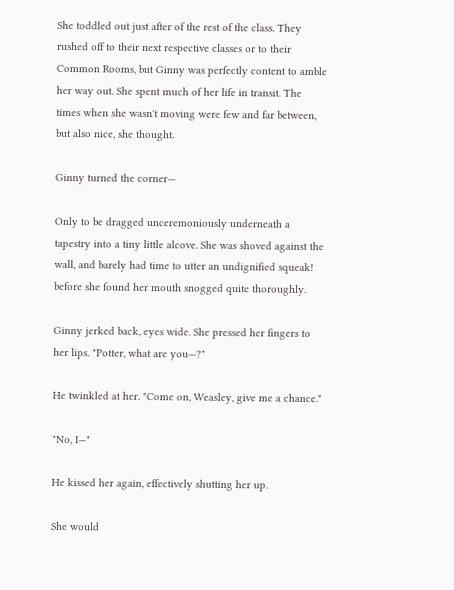She toddled out just after of the rest of the class. They rushed off to their next respective classes or to their Common Rooms, but Ginny was perfectly content to amble her way out. She spent much of her life in transit. The times when she wasn't moving were few and far between, but also nice, she thought.

Ginny turned the corner—

Only to be dragged unceremoniously underneath a tapestry into a tiny little alcove. She was shoved against the wall, and barely had time to utter an undignified squeak! before she found her mouth snogged quite thoroughly.

Ginny jerked back, eyes wide. She pressed her fingers to her lips. "Potter, what are you—?"

He twinkled at her. "Come on, Weasley, give me a chance."

"No, I—"

He kissed her again, effectively shutting her up.

She would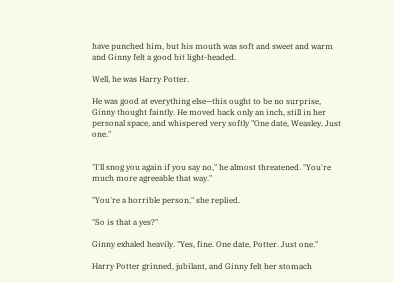have punched him, but his mouth was soft and sweet and warm and Ginny felt a good bit light-headed.

Well, he was Harry Potter.

He was good at everything else—this ought to be no surprise, Ginny thought faintly. He moved back only an inch, still in her personal space, and whispered very softly "One date, Weasley. Just one."


"I'll snog you again if you say no," he almost threatened. "You're much more agreeable that way."

"You're a horrible person," she replied.

"So is that a yes?"

Ginny exhaled heavily. "Yes, fine. One date, Potter. Just one."

Harry Potter grinned, jubilant, and Ginny felt her stomach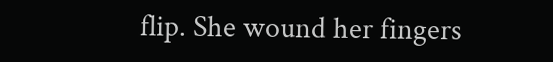flip. She wound her fingers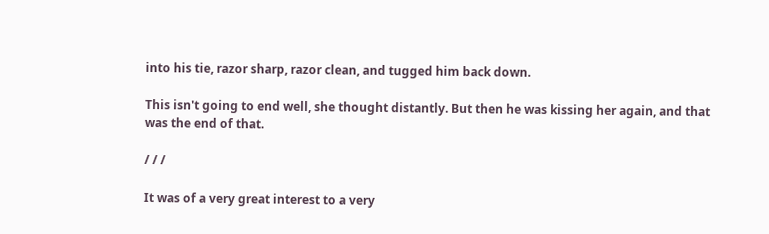into his tie, razor sharp, razor clean, and tugged him back down.

This isn't going to end well, she thought distantly. But then he was kissing her again, and that was the end of that.

/ / /

It was of a very great interest to a very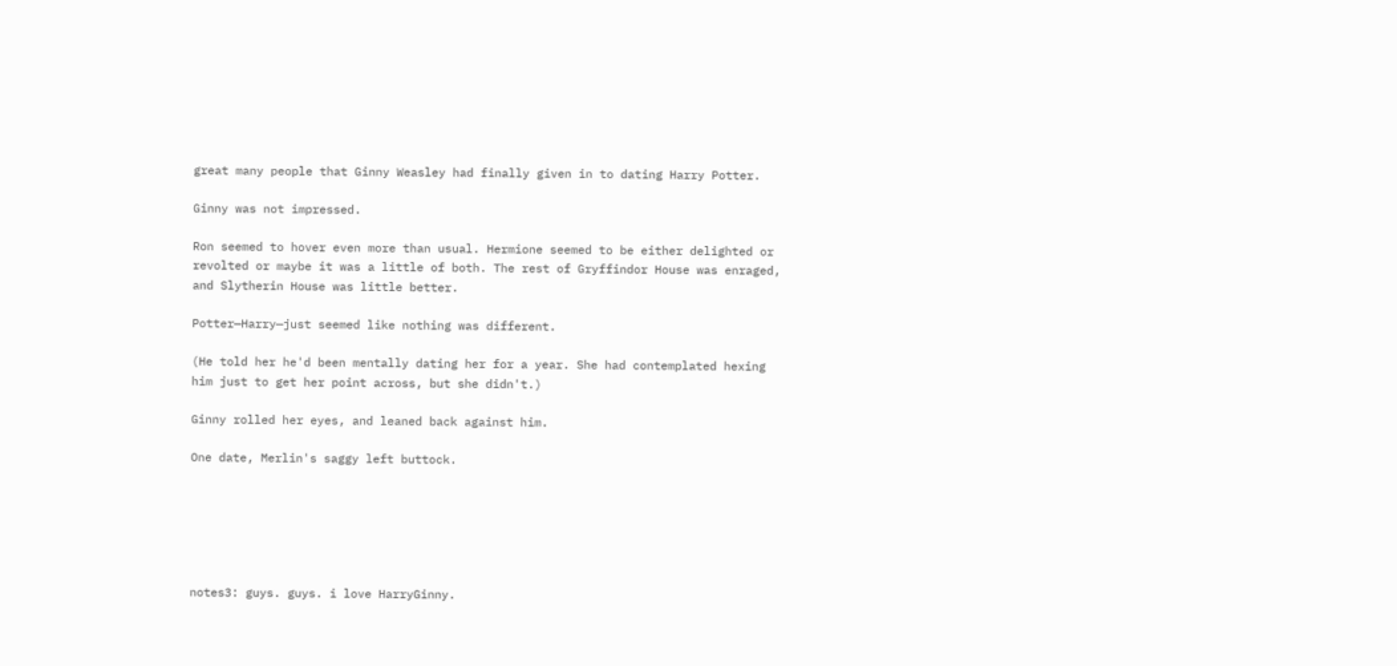great many people that Ginny Weasley had finally given in to dating Harry Potter.

Ginny was not impressed.

Ron seemed to hover even more than usual. Hermione seemed to be either delighted or revolted or maybe it was a little of both. The rest of Gryffindor House was enraged, and Slytherin House was little better.

Potter—Harry—just seemed like nothing was different.

(He told her he'd been mentally dating her for a year. She had contemplated hexing him just to get her point across, but she didn't.)

Ginny rolled her eyes, and leaned back against him.

One date, Merlin's saggy left buttock.






notes3: guys. guys. i love HarryGinny.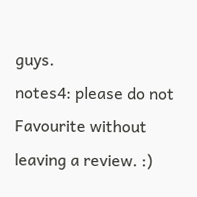guys.
notes4: please do not Favourite without leaving a review. :)